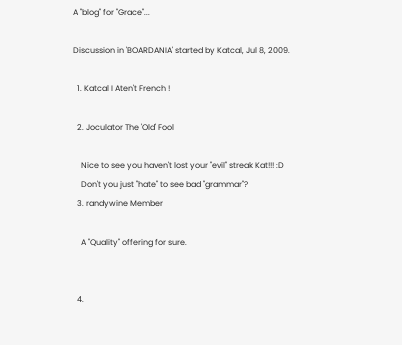A "blog" for "Grace"...

Discussion in 'BOARDANIA' started by Katcal, Jul 8, 2009.

  1. Katcal I Aten't French !

  2. Joculator The 'Old' Fool

    Nice to see you haven't lost your "evil" streak Kat!!! :D
    Don't you just "hate" to see bad "grammar"?
  3. randywine Member

    A "Quality" offering for sure.


  4.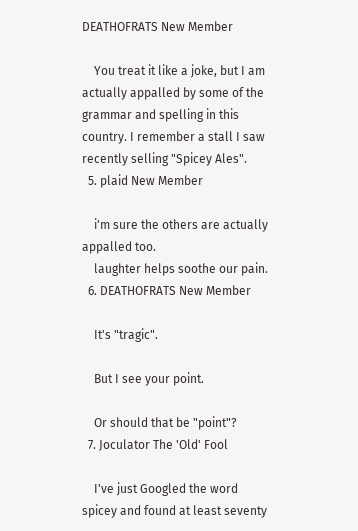DEATHOFRATS New Member

    You treat it like a joke, but I am actually appalled by some of the grammar and spelling in this country. I remember a stall I saw recently selling "Spicey Ales".
  5. plaid New Member

    i'm sure the others are actually appalled too.
    laughter helps soothe our pain.
  6. DEATHOFRATS New Member

    It's "tragic".

    But I see your point.

    Or should that be "point"?
  7. Joculator The 'Old' Fool

    I've just Googled the word spicey and found at least seventy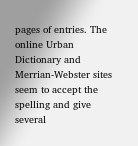pages of entries. The online Urban Dictionary and Merrian-Webster sites seem to accept the spelling and give several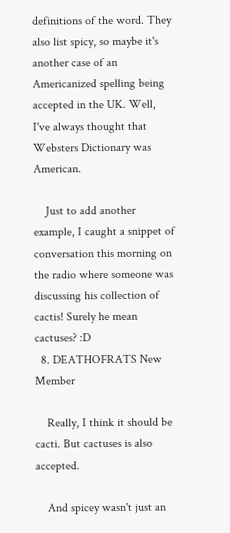definitions of the word. They also list spicy, so maybe it's another case of an Americanized spelling being accepted in the UK. Well, I've always thought that Websters Dictionary was American.

    Just to add another example, I caught a snippet of conversation this morning on the radio where someone was discussing his collection of cactis! Surely he mean cactuses? :D
  8. DEATHOFRATS New Member

    Really, I think it should be cacti. But cactuses is also accepted.

    And spicey wasn't just an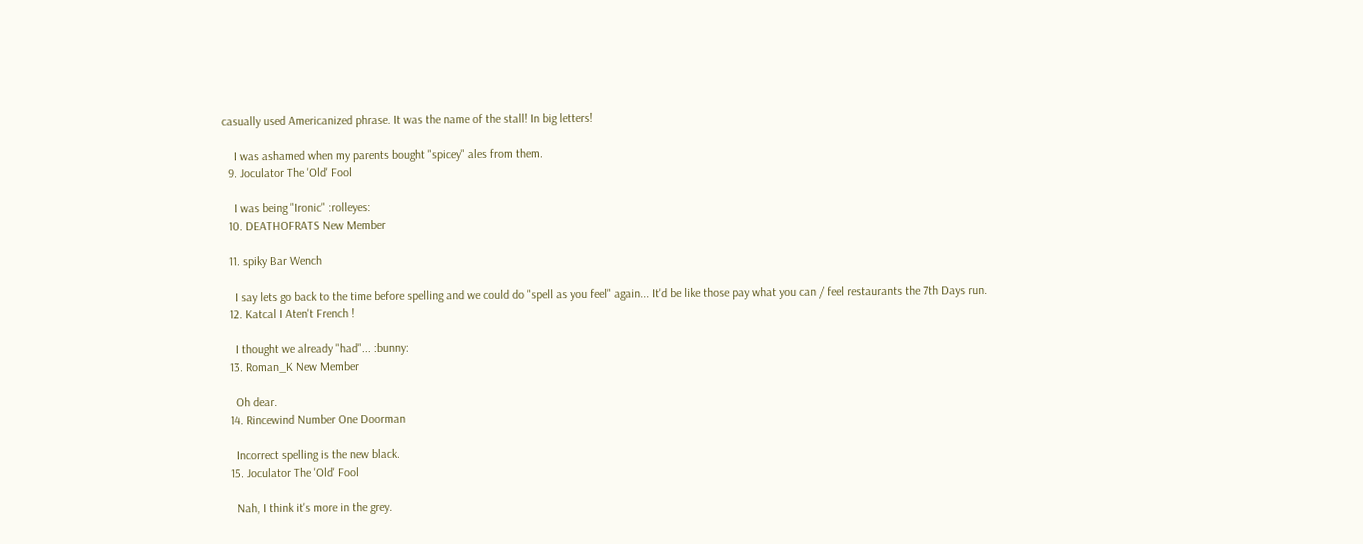casually used Americanized phrase. It was the name of the stall! In big letters!

    I was ashamed when my parents bought "spicey" ales from them.
  9. Joculator The 'Old' Fool

    I was being "Ironic" :rolleyes:
  10. DEATHOFRATS New Member

  11. spiky Bar Wench

    I say lets go back to the time before spelling and we could do "spell as you feel" again... It'd be like those pay what you can / feel restaurants the 7th Days run.
  12. Katcal I Aten't French !

    I thought we already "had"... :bunny:
  13. Roman_K New Member

    Oh dear.
  14. Rincewind Number One Doorman

    Incorrect spelling is the new black.
  15. Joculator The 'Old' Fool

    Nah, I think it's more in the grey.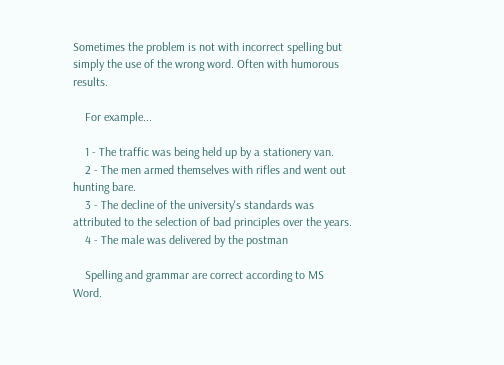Sometimes the problem is not with incorrect spelling but simply the use of the wrong word. Often with humorous results.

    For example...

    1 - The traffic was being held up by a stationery van.
    2 - The men armed themselves with rifles and went out hunting bare.
    3 - The decline of the university's standards was attributed to the selection of bad principles over the years.
    4 - The male was delivered by the postman

    Spelling and grammar are correct according to MS Word.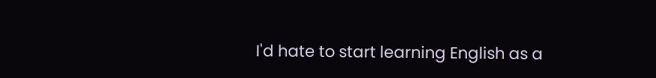I'd hate to start learning English as a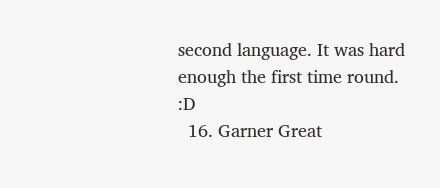second language. It was hard enough the first time round. :D
  16. Garner Great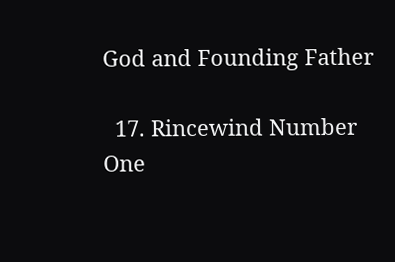God and Founding Father

  17. Rincewind Number One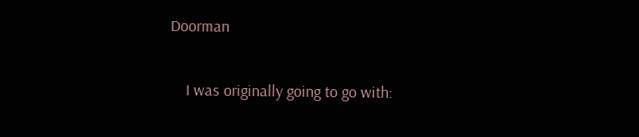Doorman

    I was originally going to go with: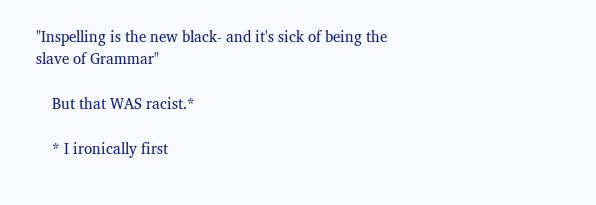"Inspelling is the new black- and it's sick of being the slave of Grammar"

    But that WAS racist.*

    * I ironically first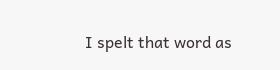I spelt that word as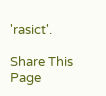'rasict'.

Share This Page